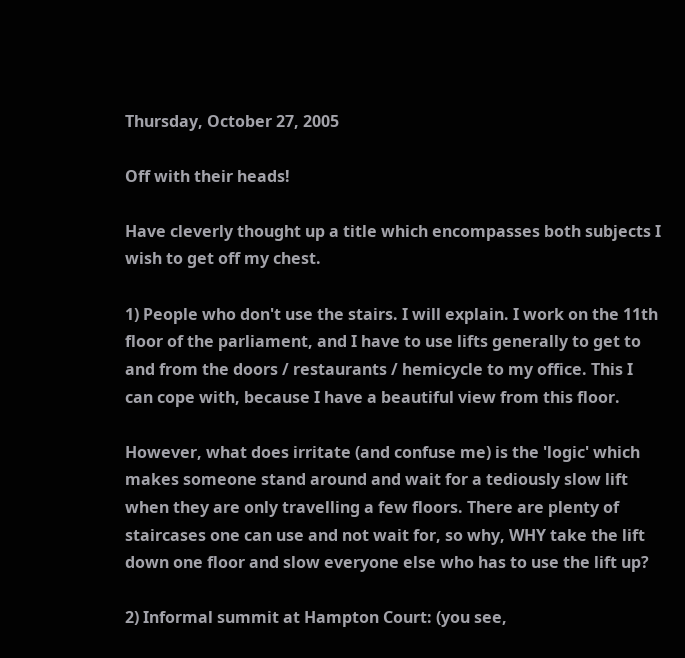Thursday, October 27, 2005

Off with their heads!

Have cleverly thought up a title which encompasses both subjects I wish to get off my chest.

1) People who don't use the stairs. I will explain. I work on the 11th floor of the parliament, and I have to use lifts generally to get to and from the doors / restaurants / hemicycle to my office. This I can cope with, because I have a beautiful view from this floor.

However, what does irritate (and confuse me) is the 'logic' which makes someone stand around and wait for a tediously slow lift when they are only travelling a few floors. There are plenty of staircases one can use and not wait for, so why, WHY take the lift down one floor and slow everyone else who has to use the lift up?

2) Informal summit at Hampton Court: (you see,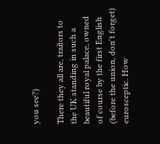you see?)

There they all are, traitors to the UK standing in such a beautiful royal palace, owned of course by the first English (before the union, don't forget) eurosceptic. How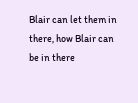Blair can let them in there, how Blair can be in there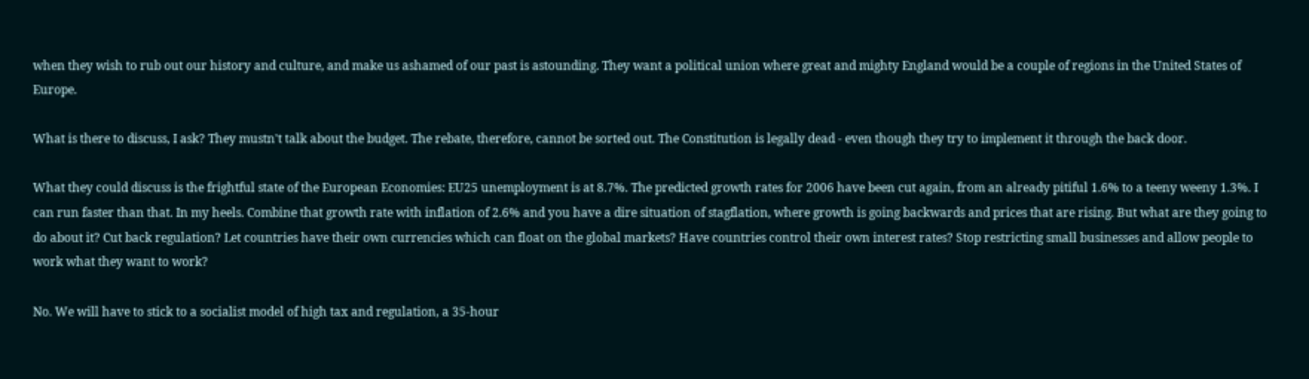when they wish to rub out our history and culture, and make us ashamed of our past is astounding. They want a political union where great and mighty England would be a couple of regions in the United States of Europe.

What is there to discuss, I ask? They mustn't talk about the budget. The rebate, therefore, cannot be sorted out. The Constitution is legally dead - even though they try to implement it through the back door.

What they could discuss is the frightful state of the European Economies: EU25 unemployment is at 8.7%. The predicted growth rates for 2006 have been cut again, from an already pitiful 1.6% to a teeny weeny 1.3%. I can run faster than that. In my heels. Combine that growth rate with inflation of 2.6% and you have a dire situation of stagflation, where growth is going backwards and prices that are rising. But what are they going to do about it? Cut back regulation? Let countries have their own currencies which can float on the global markets? Have countries control their own interest rates? Stop restricting small businesses and allow people to work what they want to work?

No. We will have to stick to a socialist model of high tax and regulation, a 35-hour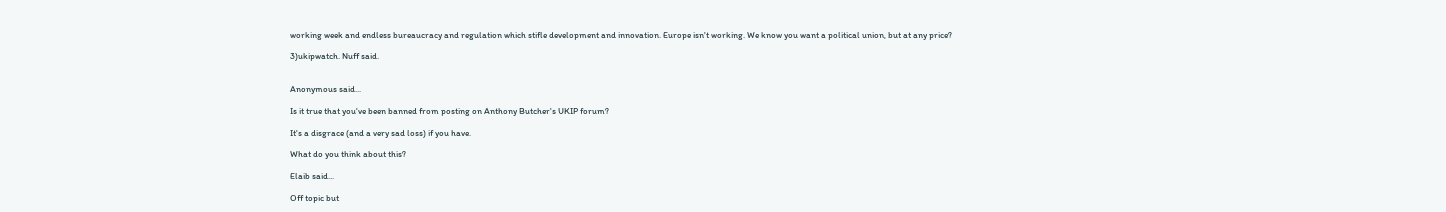working week and endless bureaucracy and regulation which stifle development and innovation. Europe isn't working. We know you want a political union, but at any price?

3)ukipwatch. Nuff said.


Anonymous said...

Is it true that you've been banned from posting on Anthony Butcher's UKIP forum?

It's a disgrace (and a very sad loss) if you have.

What do you think about this?

Elaib said...

Off topic but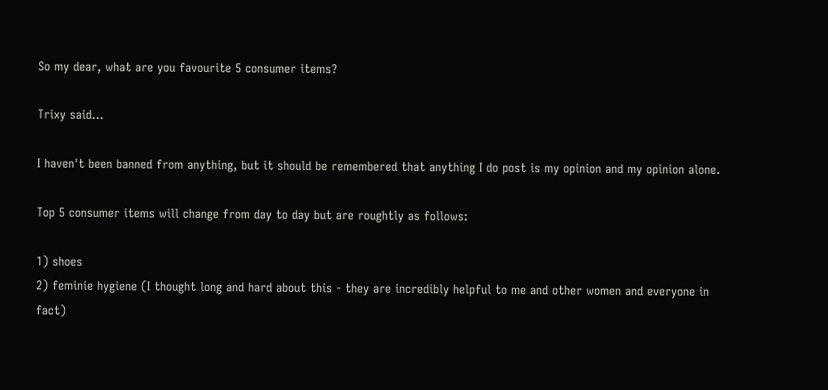So my dear, what are you favourite 5 consumer items?

Trixy said...

I haven't been banned from anything, but it should be remembered that anything I do post is my opinion and my opinion alone.

Top 5 consumer items will change from day to day but are roughtly as follows:

1) shoes
2) feminie hygiene (I thought long and hard about this - they are incredibly helpful to me and other women and everyone in fact)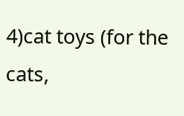4)cat toys (for the cats,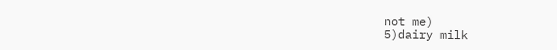not me)
5)dairy milk